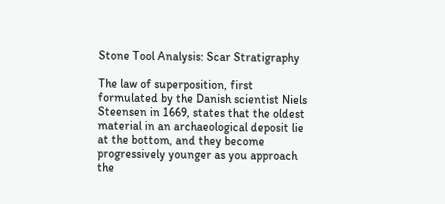Stone Tool Analysis: Scar Stratigraphy

The law of superposition, first formulated by the Danish scientist Niels Steensen in 1669, states that the oldest material in an archaeological deposit lie at the bottom, and they become progressively younger as you approach the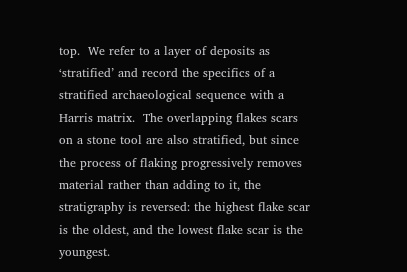top.  We refer to a layer of deposits as ‘stratified’ and record the specifics of a stratified archaeological sequence with a Harris matrix.  The overlapping flakes scars on a stone tool are also stratified, but since the process of flaking progressively removes material rather than adding to it, the stratigraphy is reversed: the highest flake scar is the oldest, and the lowest flake scar is the youngest.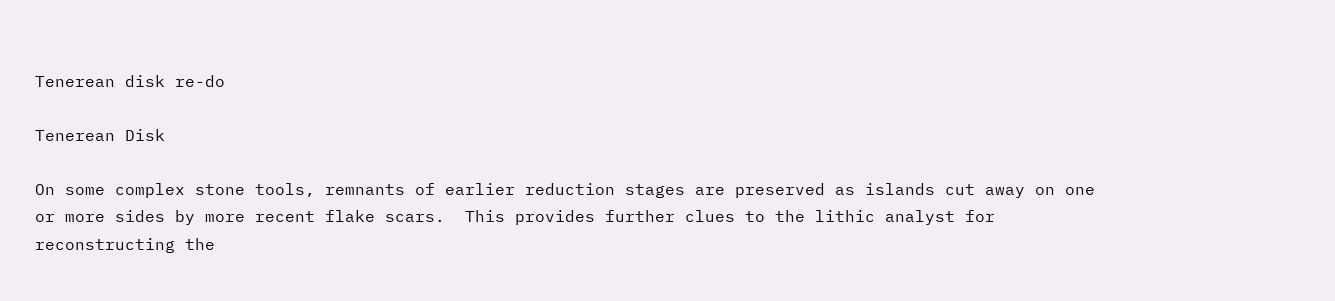Tenerean disk re-do

Tenerean Disk

On some complex stone tools, remnants of earlier reduction stages are preserved as islands cut away on one or more sides by more recent flake scars.  This provides further clues to the lithic analyst for reconstructing the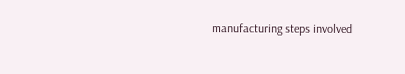manufacturing steps involved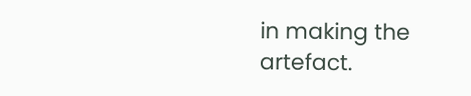in making the artefact.